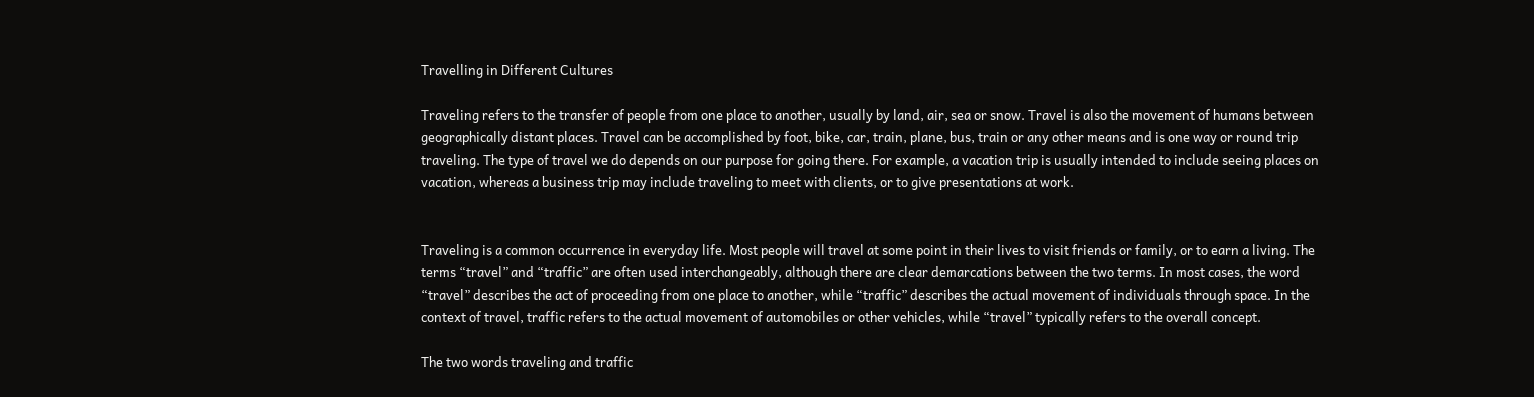Travelling in Different Cultures

Traveling refers to the transfer of people from one place to another, usually by land, air, sea or snow. Travel is also the movement of humans between geographically distant places. Travel can be accomplished by foot, bike, car, train, plane, bus, train or any other means and is one way or round trip traveling. The type of travel we do depends on our purpose for going there. For example, a vacation trip is usually intended to include seeing places on vacation, whereas a business trip may include traveling to meet with clients, or to give presentations at work.


Traveling is a common occurrence in everyday life. Most people will travel at some point in their lives to visit friends or family, or to earn a living. The terms “travel” and “traffic” are often used interchangeably, although there are clear demarcations between the two terms. In most cases, the word “travel” describes the act of proceeding from one place to another, while “traffic” describes the actual movement of individuals through space. In the context of travel, traffic refers to the actual movement of automobiles or other vehicles, while “travel” typically refers to the overall concept.

The two words traveling and traffic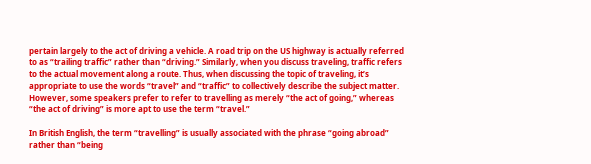pertain largely to the act of driving a vehicle. A road trip on the US highway is actually referred to as “trailing traffic” rather than “driving.” Similarly, when you discuss traveling, traffic refers to the actual movement along a route. Thus, when discussing the topic of traveling, it’s appropriate to use the words “travel” and “traffic” to collectively describe the subject matter. However, some speakers prefer to refer to travelling as merely “the act of going,” whereas “the act of driving” is more apt to use the term “travel.”

In British English, the term “travelling” is usually associated with the phrase “going abroad” rather than “being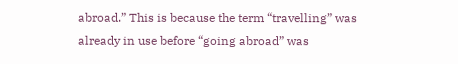abroad.” This is because the term “travelling” was already in use before “going abroad” was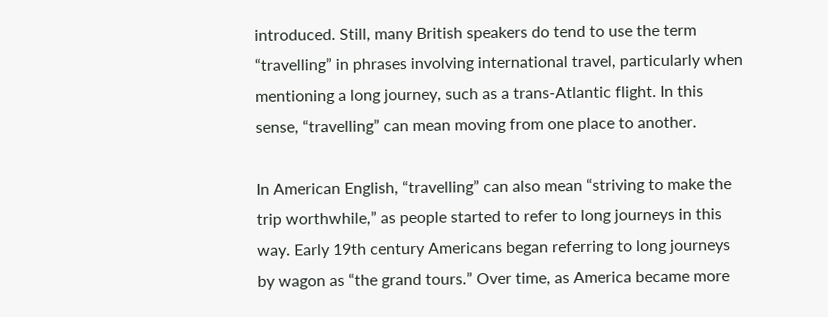introduced. Still, many British speakers do tend to use the term “travelling” in phrases involving international travel, particularly when mentioning a long journey, such as a trans-Atlantic flight. In this sense, “travelling” can mean moving from one place to another.

In American English, “travelling” can also mean “striving to make the trip worthwhile,” as people started to refer to long journeys in this way. Early 19th century Americans began referring to long journeys by wagon as “the grand tours.” Over time, as America became more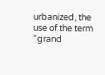urbanized, the use of the term “grand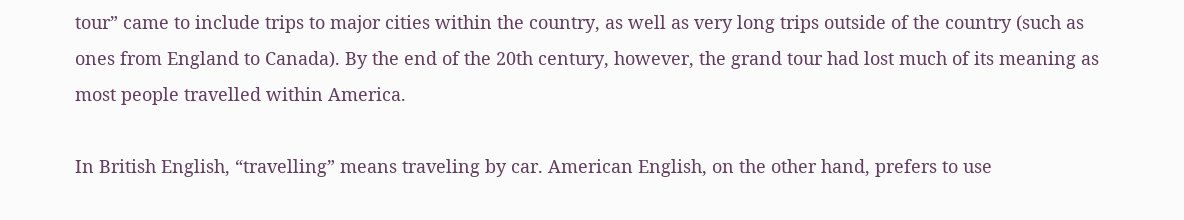tour” came to include trips to major cities within the country, as well as very long trips outside of the country (such as ones from England to Canada). By the end of the 20th century, however, the grand tour had lost much of its meaning as most people travelled within America.

In British English, “travelling” means traveling by car. American English, on the other hand, prefers to use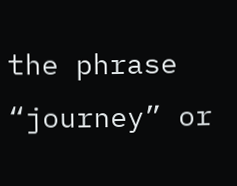the phrase “journey” or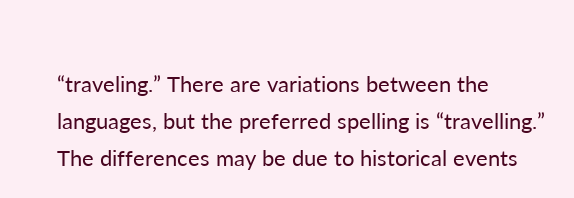“traveling.” There are variations between the languages, but the preferred spelling is “travelling.” The differences may be due to historical events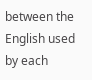between the English used by each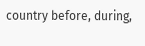country before, during,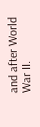and after World War II.